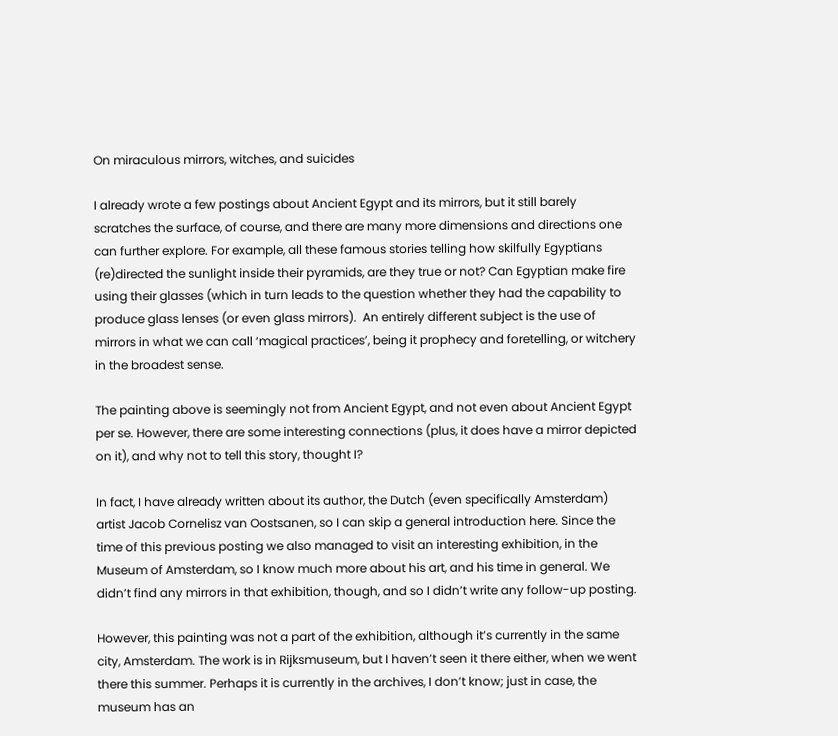On miraculous mirrors, witches, and suicides

I already wrote a few postings about Ancient Egypt and its mirrors, but it still barely scratches the surface, of course, and there are many more dimensions and directions one can further explore. For example, all these famous stories telling how skilfully Egyptians (re)directed the sunlight inside their pyramids, are they true or not? Can Egyptian make fire using their glasses (which in turn leads to the question whether they had the capability to produce glass lenses (or even glass mirrors).  An entirely different subject is the use of mirrors in what we can call ‘magical practices’, being it prophecy and foretelling, or witchery in the broadest sense.

The painting above is seemingly not from Ancient Egypt, and not even about Ancient Egypt per se. However, there are some interesting connections (plus, it does have a mirror depicted on it), and why not to tell this story, thought I?

In fact, I have already written about its author, the Dutch (even specifically Amsterdam) artist Jacob Cornelisz van Oostsanen, so I can skip a general introduction here. Since the time of this previous posting we also managed to visit an interesting exhibition, in the Museum of Amsterdam, so I know much more about his art, and his time in general. We didn’t find any mirrors in that exhibition, though, and so I didn’t write any follow-up posting.

However, this painting was not a part of the exhibition, although it’s currently in the same city, Amsterdam. The work is in Rijksmuseum, but I haven’t seen it there either, when we went there this summer. Perhaps it is currently in the archives, I don’t know; just in case, the museum has an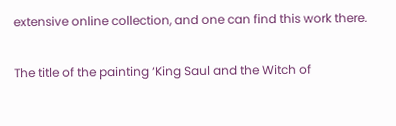extensive online collection, and one can find this work there.

The title of the painting ‘King Saul and the Witch of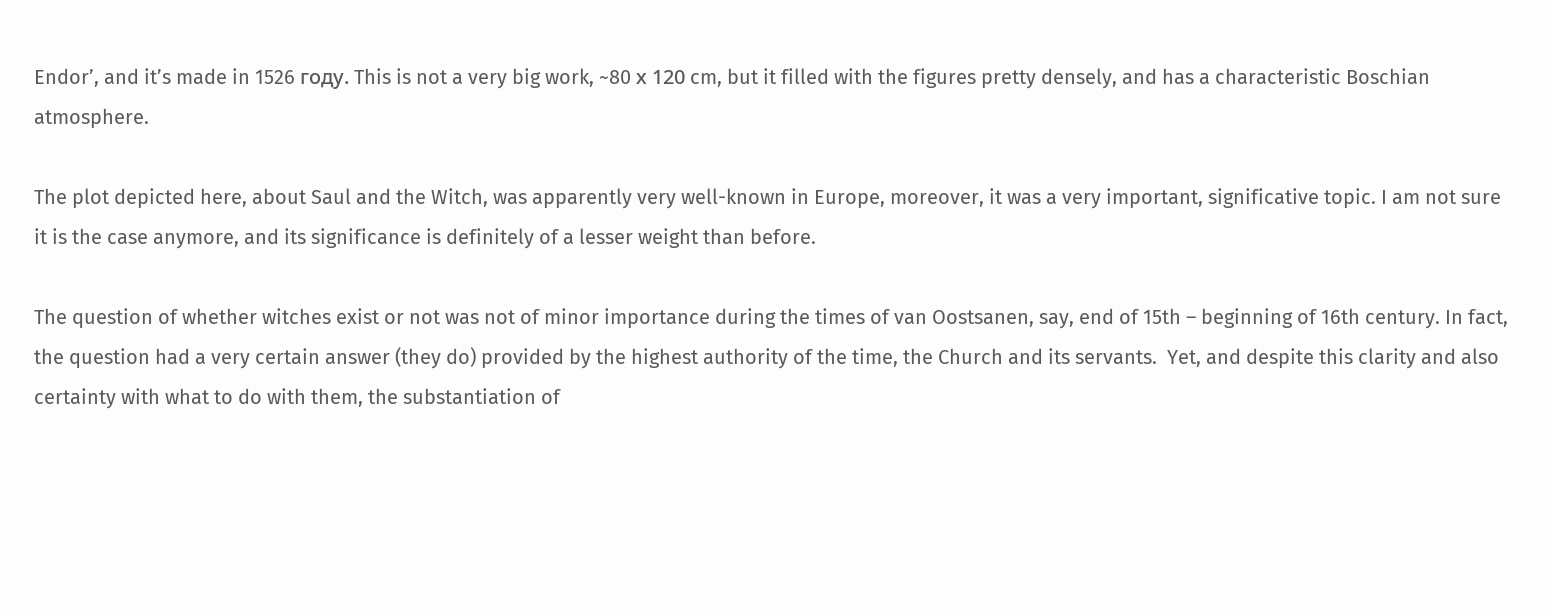Endor’, and it’s made in 1526 году. This is not a very big work, ~80 х 120 cm, but it filled with the figures pretty densely, and has a characteristic Boschian atmosphere.

The plot depicted here, about Saul and the Witch, was apparently very well-known in Europe, moreover, it was a very important, significative topic. I am not sure it is the case anymore, and its significance is definitely of a lesser weight than before.

The question of whether witches exist or not was not of minor importance during the times of van Oostsanen, say, end of 15th – beginning of 16th century. In fact, the question had a very certain answer (they do) provided by the highest authority of the time, the Church and its servants.  Yet, and despite this clarity and also certainty with what to do with them, the substantiation of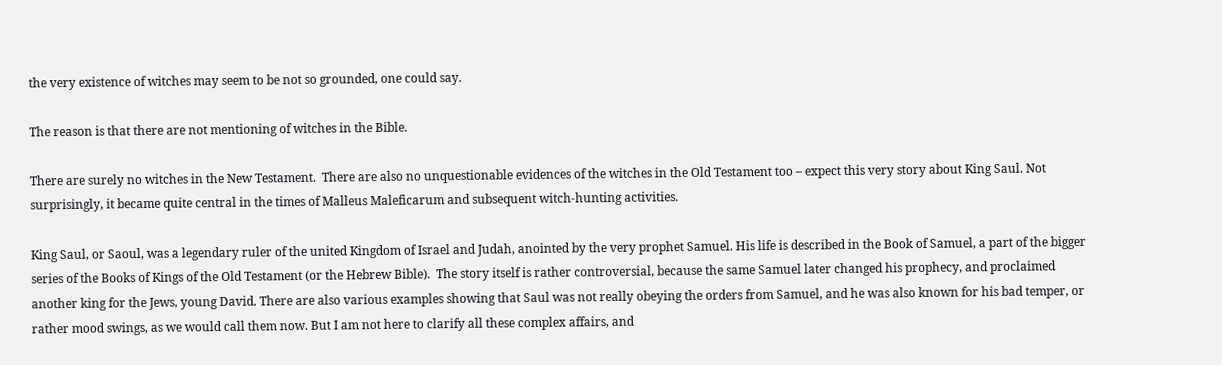the very existence of witches may seem to be not so grounded, one could say.

The reason is that there are not mentioning of witches in the Bible.

There are surely no witches in the New Testament.  There are also no unquestionable evidences of the witches in the Old Testament too – expect this very story about King Saul. Not surprisingly, it became quite central in the times of Malleus Maleficarum and subsequent witch-hunting activities.

King Saul, or Saoul, was a legendary ruler of the united Kingdom of Israel and Judah, anointed by the very prophet Samuel. His life is described in the Book of Samuel, a part of the bigger series of the Books of Kings of the Old Testament (or the Hebrew Bible).  The story itself is rather controversial, because the same Samuel later changed his prophecy, and proclaimed another king for the Jews, young David. There are also various examples showing that Saul was not really obeying the orders from Samuel, and he was also known for his bad temper, or rather mood swings, as we would call them now. But I am not here to clarify all these complex affairs, and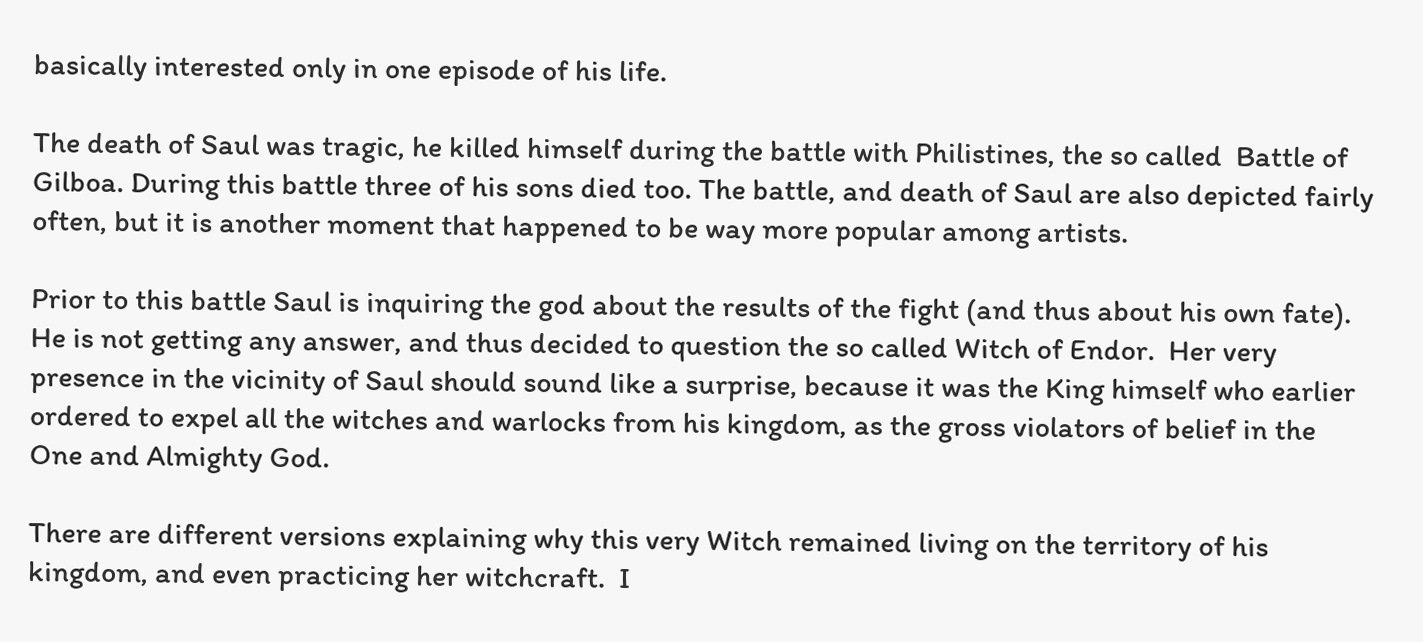basically interested only in one episode of his life.

The death of Saul was tragic, he killed himself during the battle with Philistines, the so called  Battle of Gilboa. During this battle three of his sons died too. The battle, and death of Saul are also depicted fairly often, but it is another moment that happened to be way more popular among artists.

Prior to this battle Saul is inquiring the god about the results of the fight (and thus about his own fate). He is not getting any answer, and thus decided to question the so called Witch of Endor.  Her very presence in the vicinity of Saul should sound like a surprise, because it was the King himself who earlier ordered to expel all the witches and warlocks from his kingdom, as the gross violators of belief in the One and Almighty God.

There are different versions explaining why this very Witch remained living on the territory of his kingdom, and even practicing her witchcraft.  I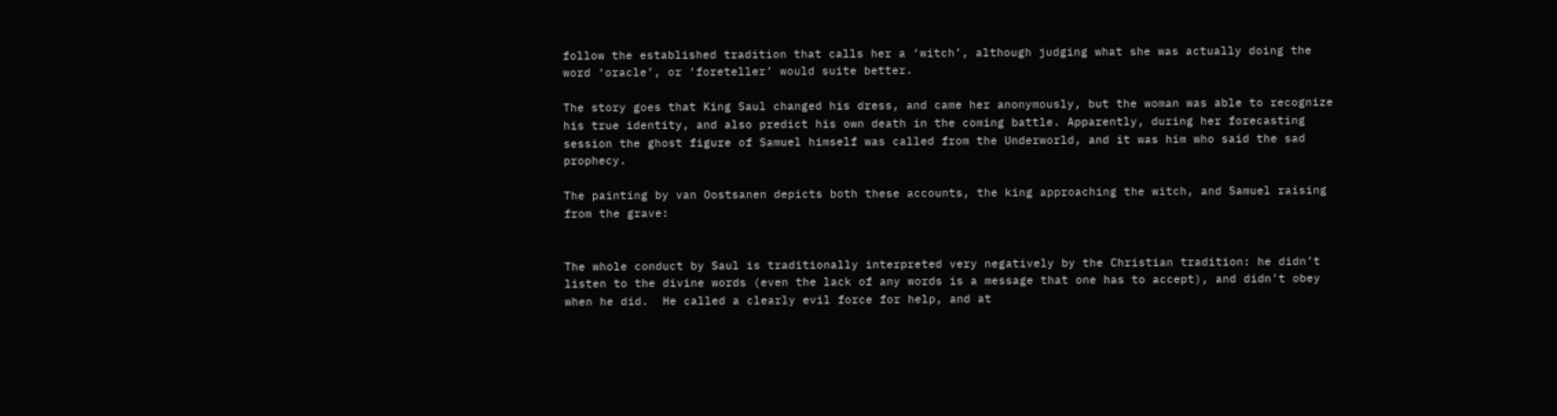follow the established tradition that calls her a ‘witch’, although judging what she was actually doing the word ‘oracle’, or ‘foreteller’ would suite better.

The story goes that King Saul changed his dress, and came her anonymously, but the woman was able to recognize his true identity, and also predict his own death in the coming battle. Apparently, during her forecasting session the ghost figure of Samuel himself was called from the Underworld, and it was him who said the sad prophecy.

The painting by van Oostsanen depicts both these accounts, the king approaching the witch, and Samuel raising from the grave:


The whole conduct by Saul is traditionally interpreted very negatively by the Christian tradition: he didn’t listen to the divine words (even the lack of any words is a message that one has to accept), and didn’t obey when he did.  He called a clearly evil force for help, and at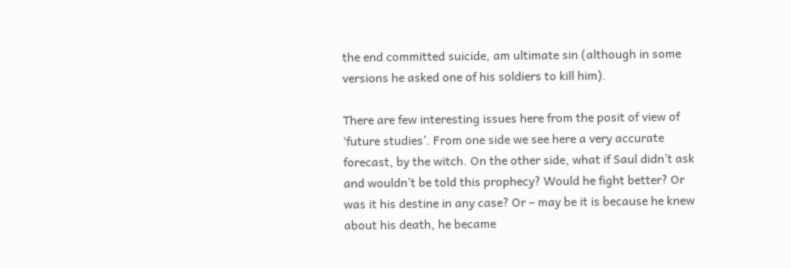the end committed suicide, am ultimate sin (although in some versions he asked one of his soldiers to kill him).

There are few interesting issues here from the posit of view of ‘future studies’. From one side we see here a very accurate forecast, by the witch. On the other side, what if Saul didn’t ask and wouldn’t be told this prophecy? Would he fight better? Or was it his destine in any case? Or – may be it is because he knew about his death, he became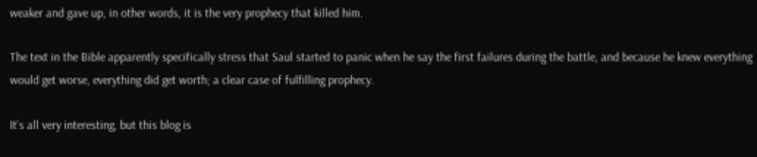weaker and gave up, in other words, it is the very prophecy that killed him.

The text in the Bible apparently specifically stress that Saul started to panic when he say the first failures during the battle, and because he knew everything would get worse, everything did get worth; a clear case of fulfilling prophecy.

It’s all very interesting, but this blog is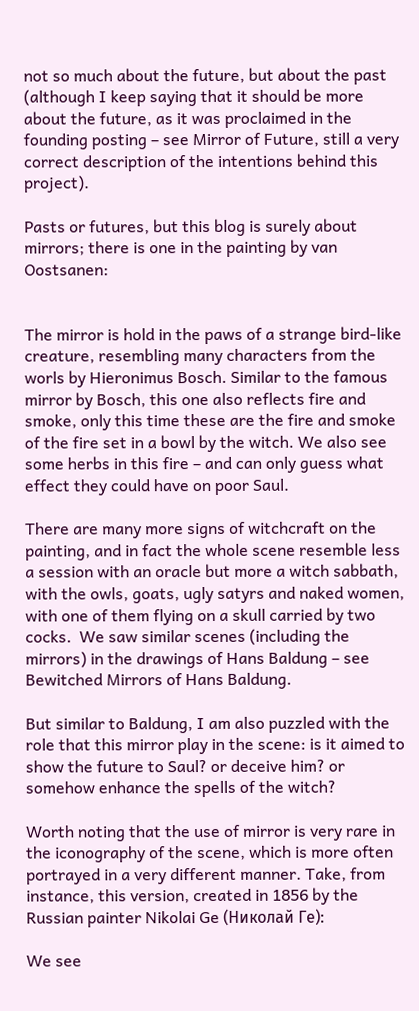not so much about the future, but about the past (although I keep saying that it should be more about the future, as it was proclaimed in the founding posting – see Mirror of Future, still a very correct description of the intentions behind this project).

Pasts or futures, but this blog is surely about mirrors; there is one in the painting by van Oostsanen:


The mirror is hold in the paws of a strange bird-like creature, resembling many characters from the worls by Hieronimus Bosch. Similar to the famous mirror by Bosch, this one also reflects fire and smoke, only this time these are the fire and smoke of the fire set in a bowl by the witch. We also see some herbs in this fire – and can only guess what effect they could have on poor Saul.

There are many more signs of witchcraft on the painting, and in fact the whole scene resemble less a session with an oracle but more a witch sabbath, with the owls, goats, ugly satyrs and naked women, with one of them flying on a skull carried by two cocks.  We saw similar scenes (including the mirrors) in the drawings of Hans Baldung – see Bewitched Mirrors of Hans Baldung.

But similar to Baldung, I am also puzzled with the role that this mirror play in the scene: is it aimed to show the future to Saul? or deceive him? or somehow enhance the spells of the witch?

Worth noting that the use of mirror is very rare in the iconography of the scene, which is more often portrayed in a very different manner. Take, from instance, this version, created in 1856 by the Russian painter Nikolai Ge (Николай Ге):

We see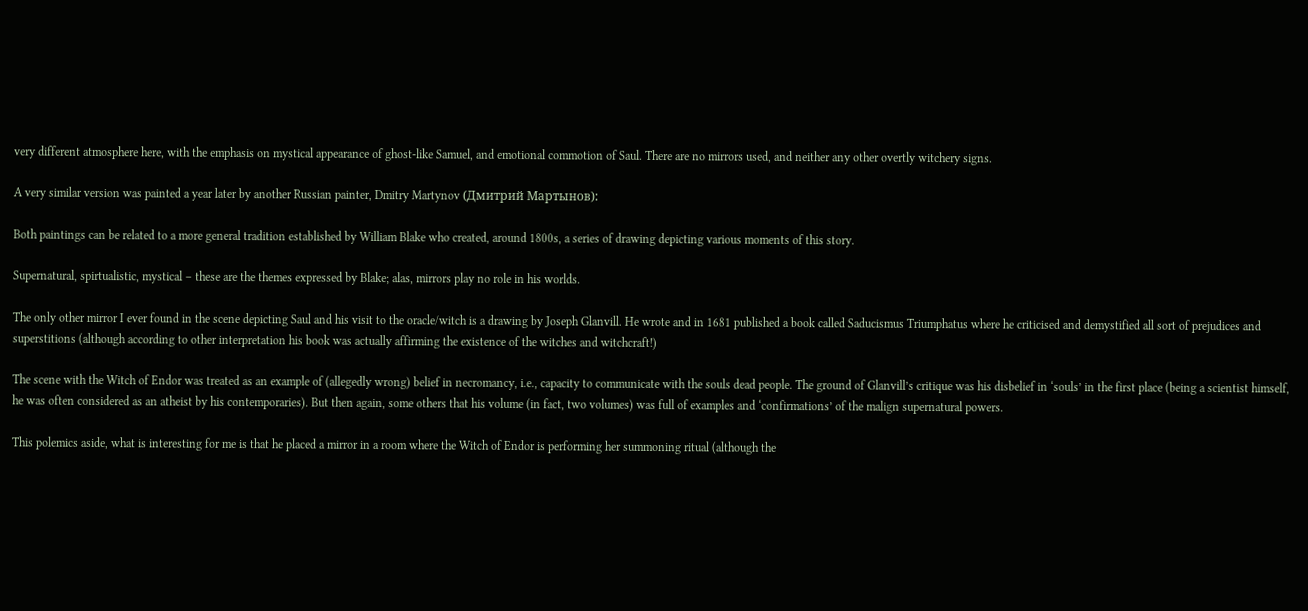very different atmosphere here, with the emphasis on mystical appearance of ghost-like Samuel, and emotional commotion of Saul. There are no mirrors used, and neither any other overtly witchery signs.

A very similar version was painted a year later by another Russian painter, Dmitry Martynov (Дмитрий Мартынов):

Both paintings can be related to a more general tradition established by William Blake who created, around 1800s, a series of drawing depicting various moments of this story.

Supernatural, spirtualistic, mystical – these are the themes expressed by Blake; alas, mirrors play no role in his worlds.

The only other mirror I ever found in the scene depicting Saul and his visit to the oracle/witch is a drawing by Joseph Glanvill. He wrote and in 1681 published a book called Saducismus Triumphatus where he criticised and demystified all sort of prejudices and superstitions (although according to other interpretation his book was actually affirming the existence of the witches and witchcraft!)

The scene with the Witch of Endor was treated as an example of (allegedly wrong) belief in necromancy, i.e., capacity to communicate with the souls dead people. The ground of Glanvill’s critique was his disbelief in ‘souls’ in the first place (being a scientist himself, he was often considered as an atheist by his contemporaries). But then again, some others that his volume (in fact, two volumes) was full of examples and ‘confirmations’ of the malign supernatural powers.

This polemics aside, what is interesting for me is that he placed a mirror in a room where the Witch of Endor is performing her summoning ritual (although the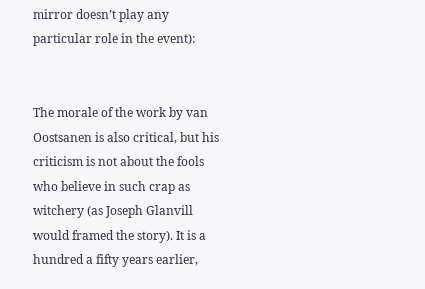mirror doesn’t play any particular role in the event):


The morale of the work by van Oostsanen is also critical, but his criticism is not about the fools who believe in such crap as witchery (as Joseph Glanvill would framed the story). It is a hundred a fifty years earlier,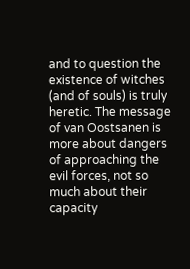and to question the existence of witches (and of souls) is truly heretic. The message of van Oostsanen is more about dangers of approaching the evil forces, not so much about their capacity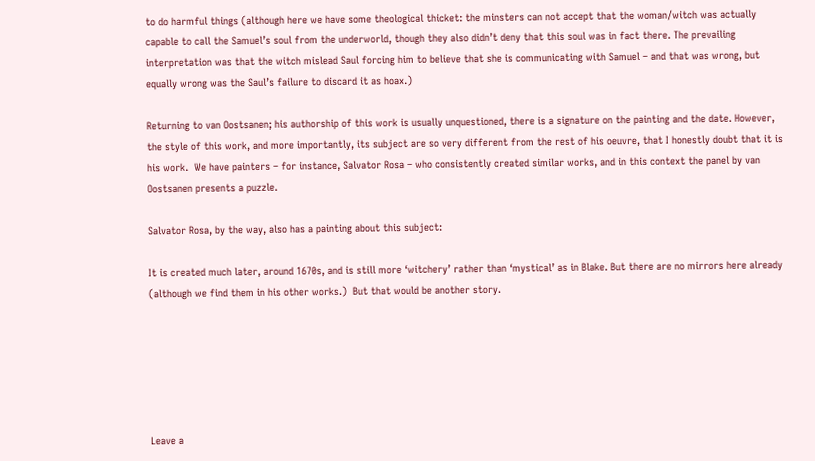to do harmful things (although here we have some theological thicket: the minsters can not accept that the woman/witch was actually capable to call the Samuel’s soul from the underworld, though they also didn’t deny that this soul was in fact there. The prevailing interpretation was that the witch mislead Saul forcing him to believe that she is communicating with Samuel – and that was wrong, but equally wrong was the Saul’s failure to discard it as hoax.)

Returning to van Oostsanen; his authorship of this work is usually unquestioned, there is a signature on the painting and the date. However, the style of this work, and more importantly, its subject are so very different from the rest of his oeuvre, that I honestly doubt that it is his work.  We have painters – for instance, Salvator Rosa – who consistently created similar works, and in this context the panel by van Oostsanen presents a puzzle.

Salvator Rosa, by the way, also has a painting about this subject:

It is created much later, around 1670s, and is still more ‘witchery’ rather than ‘mystical’ as in Blake. But there are no mirrors here already (although we find them in his other works.)  But that would be another story.






Leave a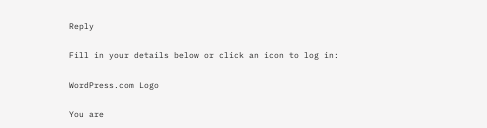Reply

Fill in your details below or click an icon to log in:

WordPress.com Logo

You are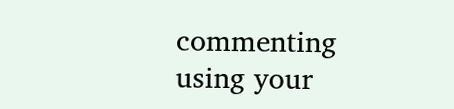commenting using your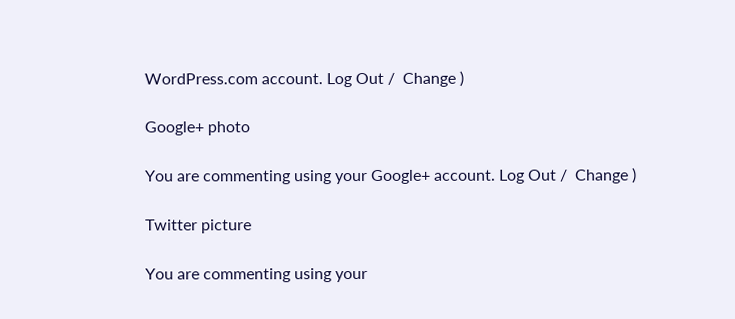WordPress.com account. Log Out /  Change )

Google+ photo

You are commenting using your Google+ account. Log Out /  Change )

Twitter picture

You are commenting using your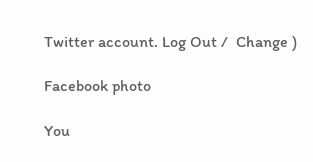Twitter account. Log Out /  Change )

Facebook photo

You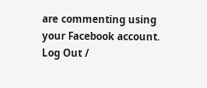are commenting using your Facebook account. Log Out /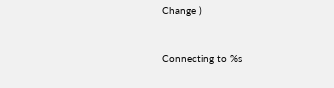Change )


Connecting to %s